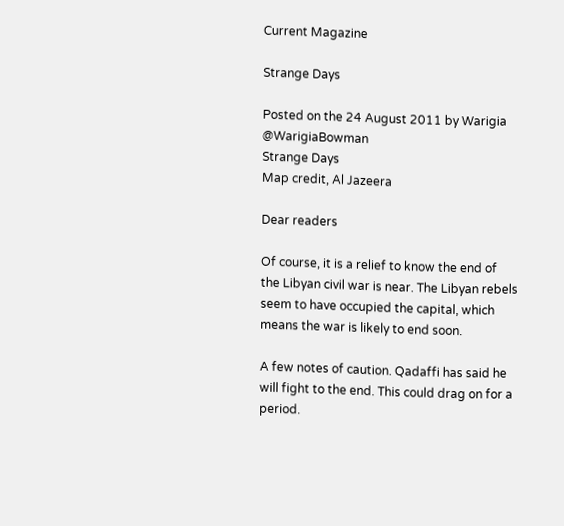Current Magazine

Strange Days

Posted on the 24 August 2011 by Warigia @WarigiaBowman
Strange Days
Map credit, Al Jazeera

Dear readers

Of course, it is a relief to know the end of the Libyan civil war is near. The Libyan rebels seem to have occupied the capital, which means the war is likely to end soon.

A few notes of caution. Qadaffi has said he will fight to the end. This could drag on for a period.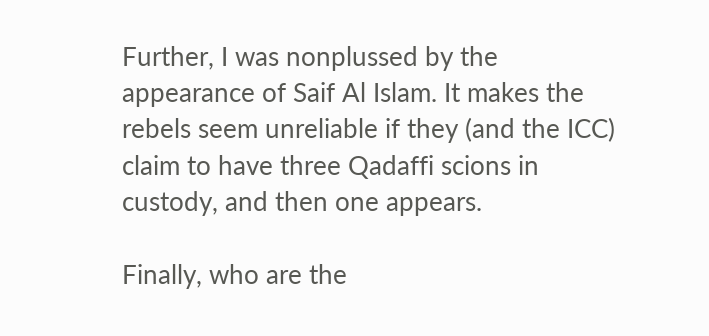Further, I was nonplussed by the appearance of Saif Al Islam. It makes the rebels seem unreliable if they (and the ICC) claim to have three Qadaffi scions in custody, and then one appears.

Finally, who are the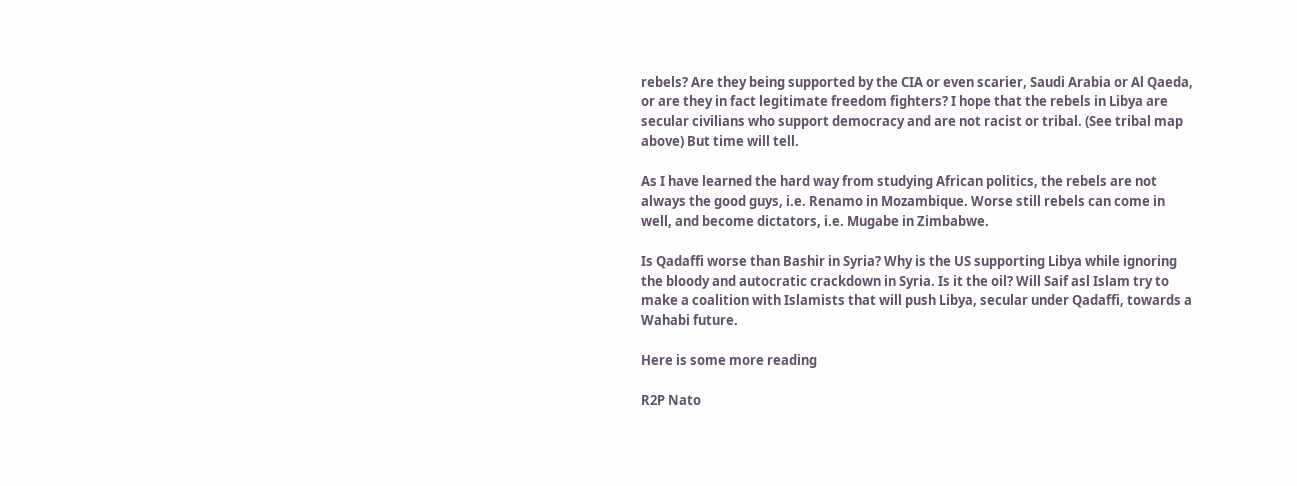rebels? Are they being supported by the CIA or even scarier, Saudi Arabia or Al Qaeda, or are they in fact legitimate freedom fighters? I hope that the rebels in Libya are secular civilians who support democracy and are not racist or tribal. (See tribal map above) But time will tell.

As I have learned the hard way from studying African politics, the rebels are not always the good guys, i.e. Renamo in Mozambique. Worse still rebels can come in well, and become dictators, i.e. Mugabe in Zimbabwe.

Is Qadaffi worse than Bashir in Syria? Why is the US supporting Libya while ignoring the bloody and autocratic crackdown in Syria. Is it the oil? Will Saif asl Islam try to make a coalition with Islamists that will push Libya, secular under Qadaffi, towards a Wahabi future.

Here is some more reading

R2P Nato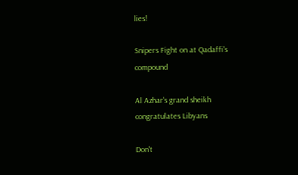lies!

Snipers Fight on at Qadaffi's compound

Al Azhar's grand sheikh congratulates Libyans

Don't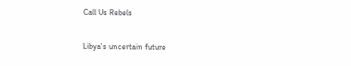Call Us Rebels

Libya's uncertain future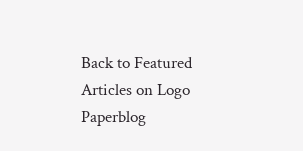Back to Featured Articles on Logo Paperblog